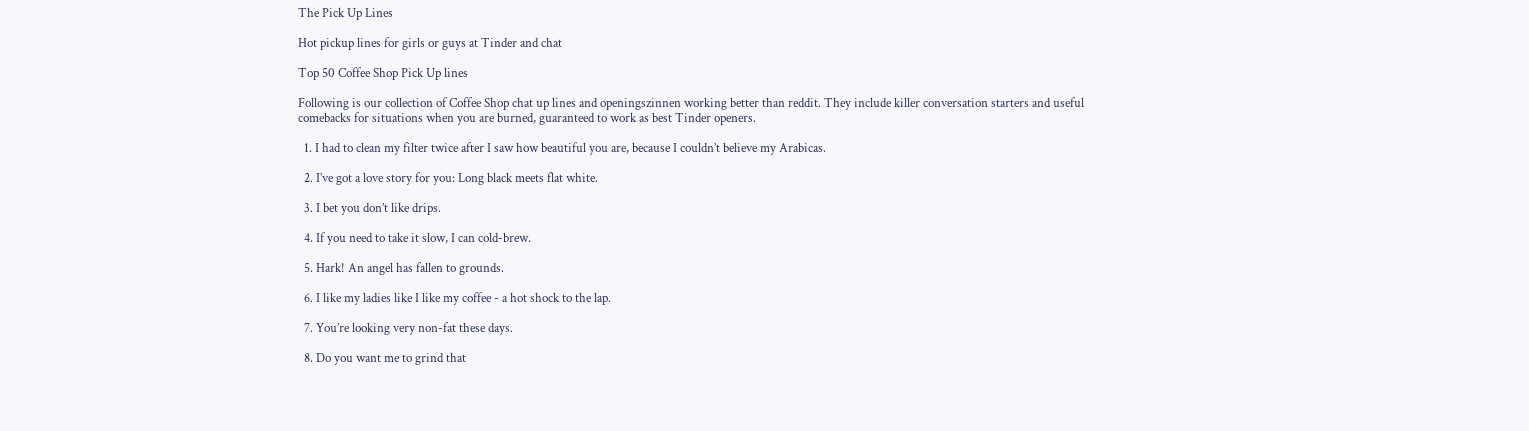The Pick Up Lines

Hot pickup lines for girls or guys at Tinder and chat

Top 50 Coffee Shop Pick Up lines

Following is our collection of Coffee Shop chat up lines and openingszinnen working better than reddit. They include killer conversation starters and useful comebacks for situations when you are burned, guaranteed to work as best Tinder openers.

  1. I had to clean my filter twice after I saw how beautiful you are, because I couldn’t believe my Arabicas.

  2. I’ve got a love story for you: Long black meets flat white.

  3. I bet you don’t like drips.

  4. If you need to take it slow, I can cold-brew.

  5. Hark! An angel has fallen to grounds.

  6. I like my ladies like I like my coffee - a hot shock to the lap.

  7. You’re looking very non-fat these days.

  8. Do you want me to grind that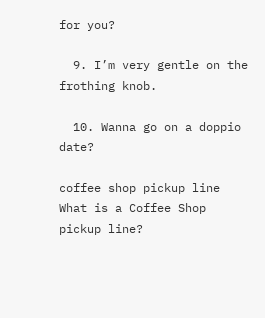for you?

  9. I’m very gentle on the frothing knob.

  10. Wanna go on a doppio date?

coffee shop pickup line
What is a Coffee Shop pickup line?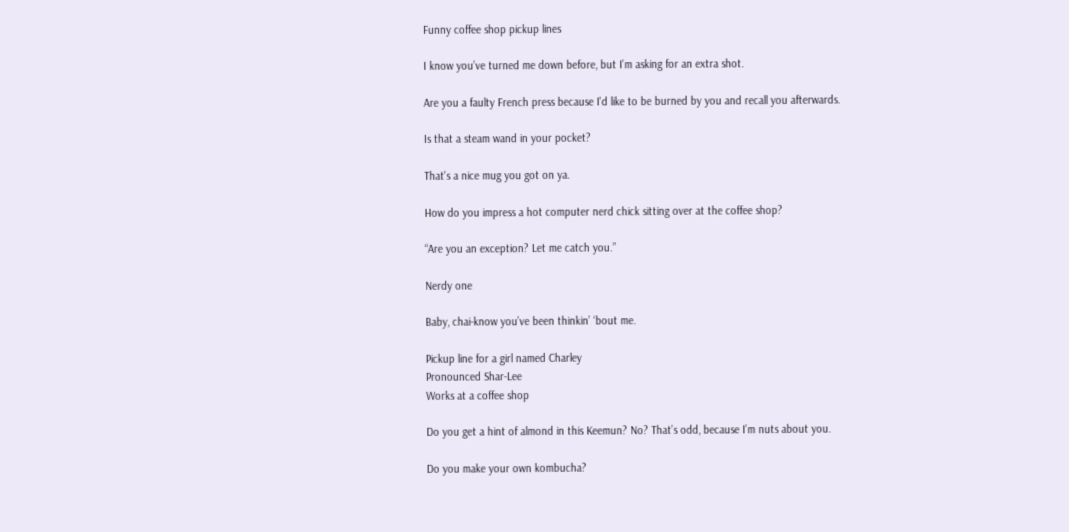Funny coffee shop pickup lines

I know you’ve turned me down before, but I’m asking for an extra shot.

Are you a faulty French press because I'd like to be burned by you and recall you afterwards.

Is that a steam wand in your pocket?

That's a nice mug you got on ya.

How do you impress a hot computer nerd chick sitting over at the coffee shop?

“Are you an exception? Let me catch you.”

Nerdy one

Baby, chai-know you’ve been thinkin’ ‘bout me.

Pickup line for a girl named Charley
Pronounced Shar-Lee
Works at a coffee shop

Do you get a hint of almond in this Keemun? No? That’s odd, because I’m nuts about you.

Do you make your own kombucha?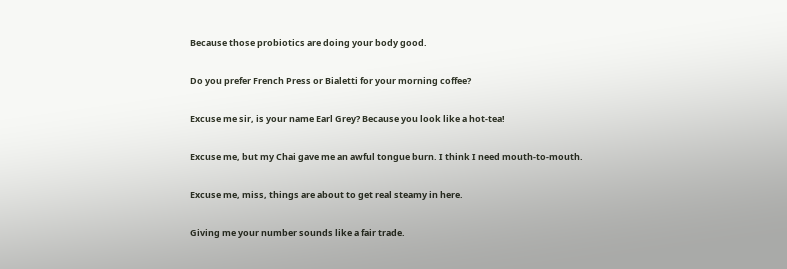Because those probiotics are doing your body good.

Do you prefer French Press or Bialetti for your morning coffee?

Excuse me sir, is your name Earl Grey? Because you look like a hot-tea!

Excuse me, but my Chai gave me an awful tongue burn. I think I need mouth-to-mouth.

Excuse me, miss, things are about to get real steamy in here.

Giving me your number sounds like a fair trade.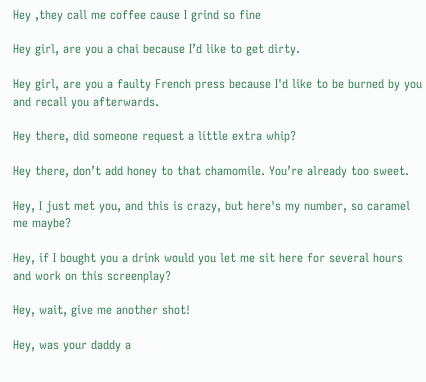Hey ,they call me coffee cause I grind so fine

Hey girl, are you a chai because I’d like to get dirty.

Hey girl, are you a faulty French press because I'd like to be burned by you and recall you afterwards.

Hey there, did someone request a little extra whip?

Hey there, don’t add honey to that chamomile. You’re already too sweet.

Hey, I just met you, and this is crazy, but here's my number, so caramel me maybe?

Hey, if I bought you a drink would you let me sit here for several hours and work on this screenplay?

Hey, wait, give me another shot!

Hey, was your daddy a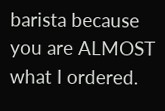barista because you are ALMOST what I ordered.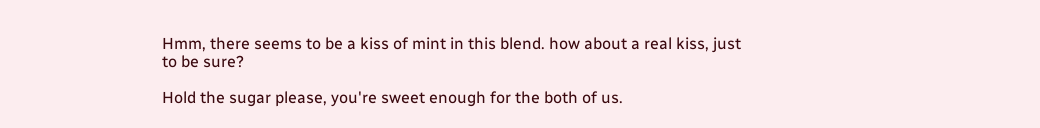Hmm, there seems to be a kiss of mint in this blend. how about a real kiss, just to be sure?

Hold the sugar please, you're sweet enough for the both of us.